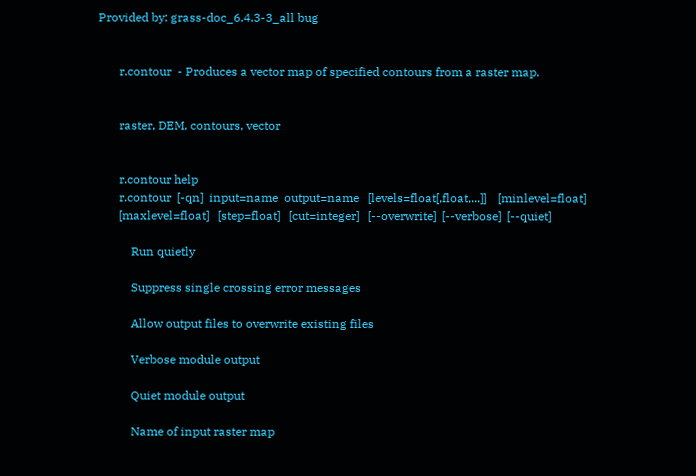Provided by: grass-doc_6.4.3-3_all bug


       r.contour  - Produces a vector map of specified contours from a raster map.


       raster, DEM, contours, vector


       r.contour help
       r.contour  [-qn]  input=name  output=name   [levels=float[,float,...]]    [minlevel=float]
       [maxlevel=float]   [step=float]   [cut=integer]   [--overwrite]  [--verbose]  [--quiet]

           Run quietly

           Suppress single crossing error messages

           Allow output files to overwrite existing files

           Verbose module output

           Quiet module output

           Name of input raster map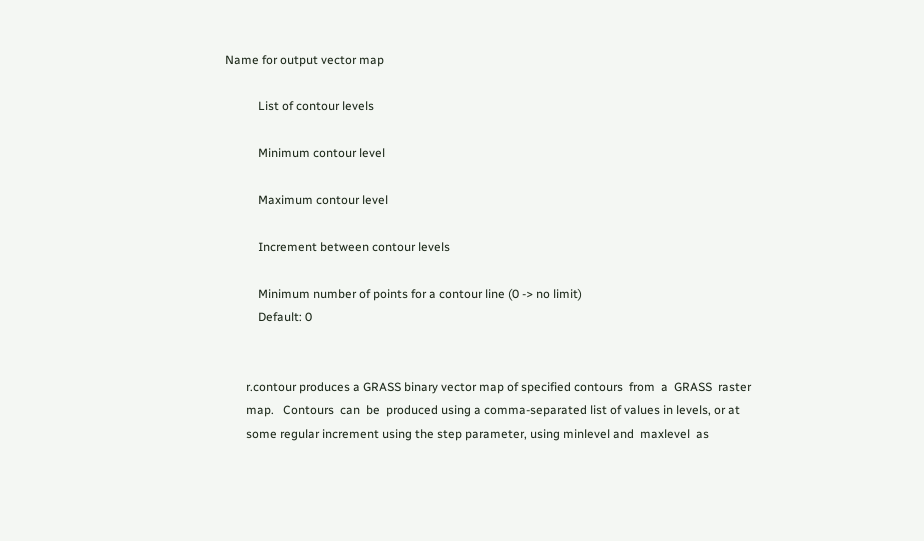Name for output vector map

           List of contour levels

           Minimum contour level

           Maximum contour level

           Increment between contour levels

           Minimum number of points for a contour line (0 -> no limit)
           Default: 0


       r.contour produces a GRASS binary vector map of specified contours  from  a  GRASS  raster
       map.   Contours  can  be  produced using a comma-separated list of values in levels, or at
       some regular increment using the step parameter, using minlevel and  maxlevel  as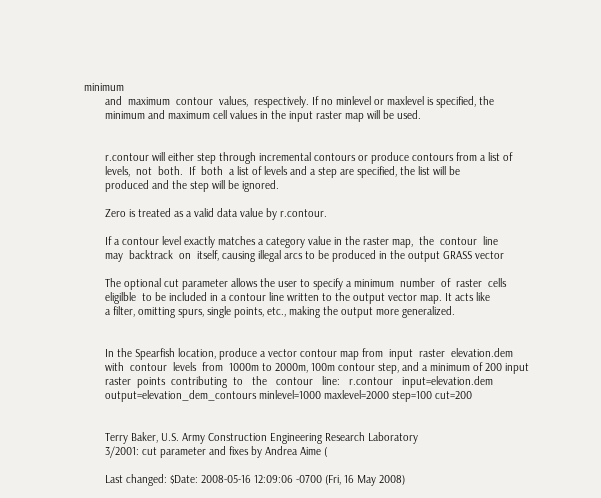minimum
       and  maximum  contour  values,  respectively. If no minlevel or maxlevel is specified, the
       minimum and maximum cell values in the input raster map will be used.


       r.contour will either step through incremental contours or produce contours from a list of
       levels,  not  both.  If  both  a list of levels and a step are specified, the list will be
       produced and the step will be ignored.

       Zero is treated as a valid data value by r.contour.

       If a contour level exactly matches a category value in the raster map,  the  contour  line
       may  backtrack  on  itself, causing illegal arcs to be produced in the output GRASS vector

       The optional cut parameter allows the user to specify a minimum  number  of  raster  cells
       eligilble  to be included in a contour line written to the output vector map. It acts like
       a filter, omitting spurs, single points, etc., making the output more generalized.


       In the Spearfish location, produce a vector contour map from  input  raster  elevation.dem
       with  contour  levels  from  1000m to 2000m, 100m contour step, and a minimum of 200 input
       raster  points  contributing  to   the   contour   line:   r.contour   input=elevation.dem
       output=elevation_dem_contours minlevel=1000 maxlevel=2000 step=100 cut=200


       Terry Baker, U.S. Army Construction Engineering Research Laboratory
       3/2001: cut parameter and fixes by Andrea Aime (

       Last changed: $Date: 2008-05-16 12:09:06 -0700 (Fri, 16 May 2008)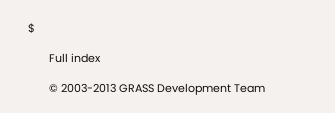$

       Full index

       © 2003-2013 GRASS Development Team